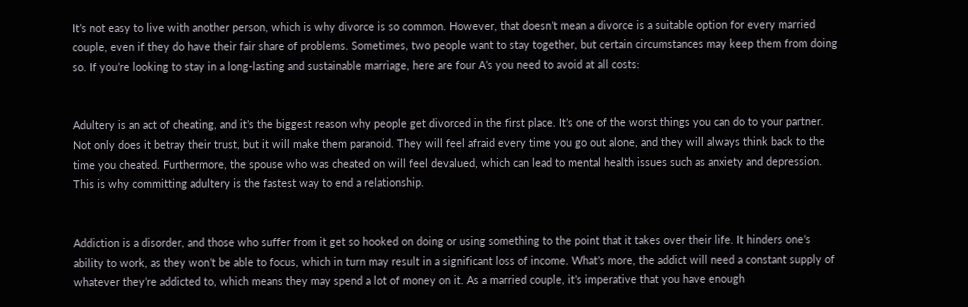It’s not easy to live with another person, which is why divorce is so common. However, that doesn’t mean a divorce is a suitable option for every married couple, even if they do have their fair share of problems. Sometimes, two people want to stay together, but certain circumstances may keep them from doing so. If you’re looking to stay in a long-lasting and sustainable marriage, here are four A’s you need to avoid at all costs:


Adultery is an act of cheating, and it’s the biggest reason why people get divorced in the first place. It’s one of the worst things you can do to your partner. Not only does it betray their trust, but it will make them paranoid. They will feel afraid every time you go out alone, and they will always think back to the time you cheated. Furthermore, the spouse who was cheated on will feel devalued, which can lead to mental health issues such as anxiety and depression. This is why committing adultery is the fastest way to end a relationship.


Addiction is a disorder, and those who suffer from it get so hooked on doing or using something to the point that it takes over their life. It hinders one’s ability to work, as they won’t be able to focus, which in turn may result in a significant loss of income. What’s more, the addict will need a constant supply of whatever they’re addicted to, which means they may spend a lot of money on it. As a married couple, it’s imperative that you have enough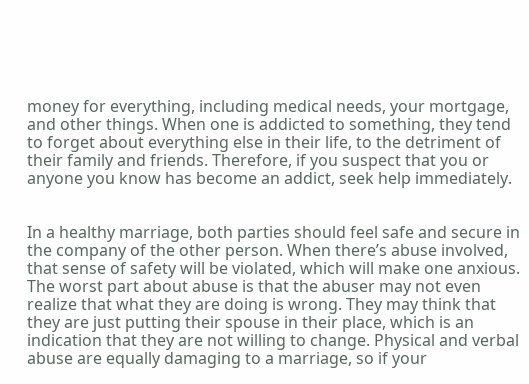money for everything, including medical needs, your mortgage, and other things. When one is addicted to something, they tend to forget about everything else in their life, to the detriment of their family and friends. Therefore, if you suspect that you or anyone you know has become an addict, seek help immediately.


In a healthy marriage, both parties should feel safe and secure in the company of the other person. When there’s abuse involved, that sense of safety will be violated, which will make one anxious. The worst part about abuse is that the abuser may not even realize that what they are doing is wrong. They may think that they are just putting their spouse in their place, which is an indication that they are not willing to change. Physical and verbal abuse are equally damaging to a marriage, so if your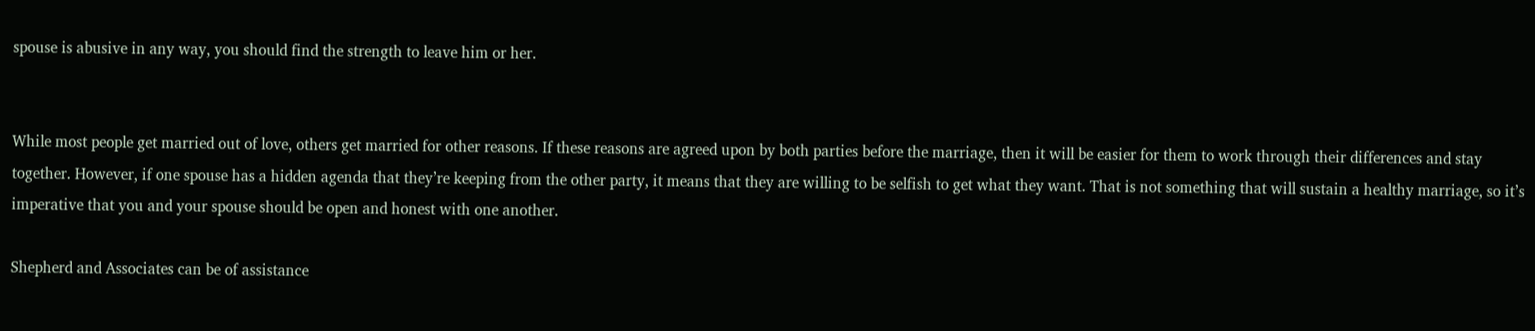spouse is abusive in any way, you should find the strength to leave him or her.


While most people get married out of love, others get married for other reasons. If these reasons are agreed upon by both parties before the marriage, then it will be easier for them to work through their differences and stay together. However, if one spouse has a hidden agenda that they’re keeping from the other party, it means that they are willing to be selfish to get what they want. That is not something that will sustain a healthy marriage, so it’s imperative that you and your spouse should be open and honest with one another.

Shepherd and Associates can be of assistance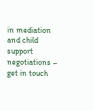in mediation and child support negotiations – get in touch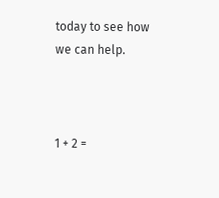today to see how we can help.



1 + 2 =